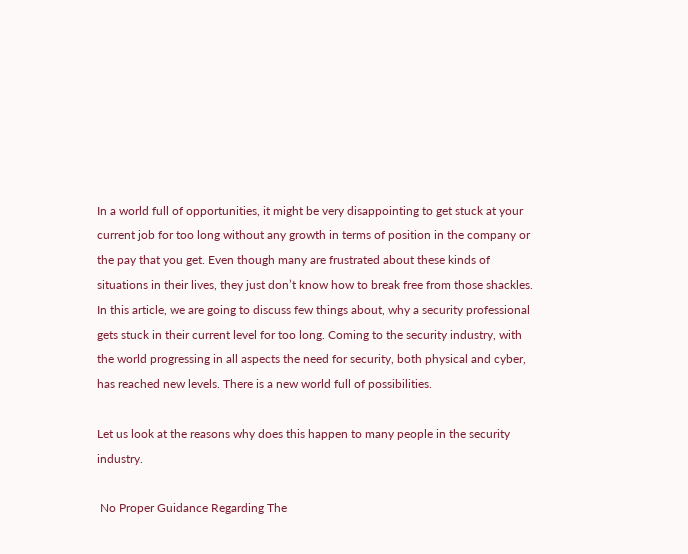In a world full of opportunities, it might be very disappointing to get stuck at your current job for too long without any growth in terms of position in the company or the pay that you get. Even though many are frustrated about these kinds of situations in their lives, they just don’t know how to break free from those shackles. In this article, we are going to discuss few things about, why a security professional gets stuck in their current level for too long. Coming to the security industry, with the world progressing in all aspects the need for security, both physical and cyber, has reached new levels. There is a new world full of possibilities.

Let us look at the reasons why does this happen to many people in the security industry.

 No Proper Guidance Regarding The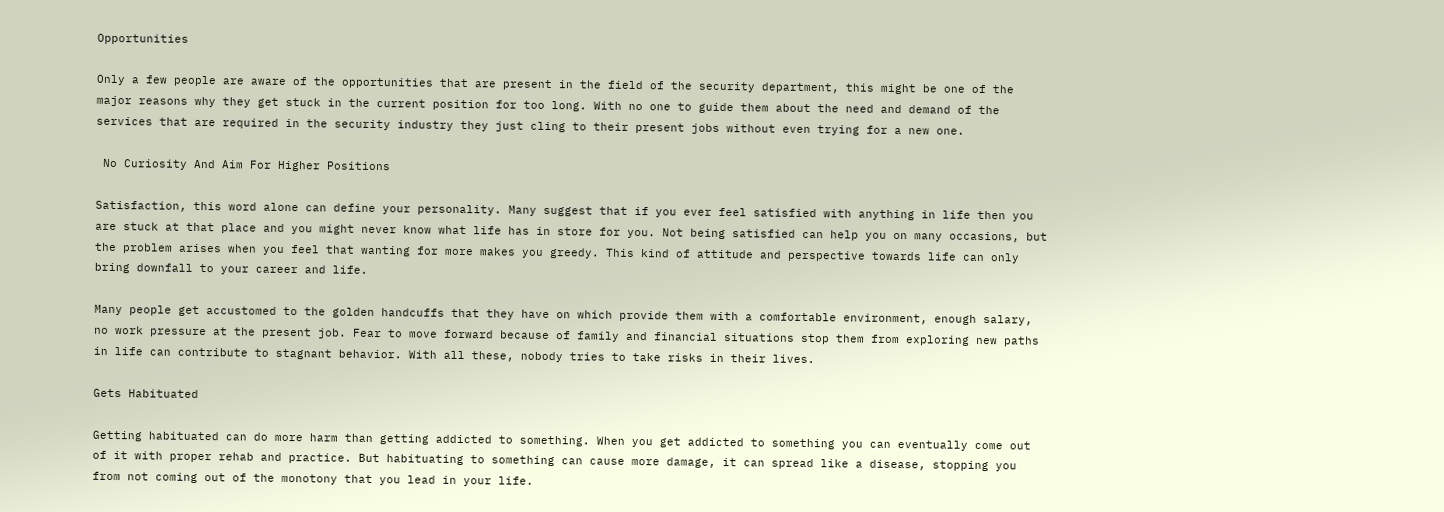Opportunities

Only a few people are aware of the opportunities that are present in the field of the security department, this might be one of the major reasons why they get stuck in the current position for too long. With no one to guide them about the need and demand of the services that are required in the security industry they just cling to their present jobs without even trying for a new one.

 No Curiosity And Aim For Higher Positions

Satisfaction, this word alone can define your personality. Many suggest that if you ever feel satisfied with anything in life then you are stuck at that place and you might never know what life has in store for you. Not being satisfied can help you on many occasions, but the problem arises when you feel that wanting for more makes you greedy. This kind of attitude and perspective towards life can only bring downfall to your career and life.

Many people get accustomed to the golden handcuffs that they have on which provide them with a comfortable environment, enough salary, no work pressure at the present job. Fear to move forward because of family and financial situations stop them from exploring new paths in life can contribute to stagnant behavior. With all these, nobody tries to take risks in their lives.

Gets Habituated

Getting habituated can do more harm than getting addicted to something. When you get addicted to something you can eventually come out of it with proper rehab and practice. But habituating to something can cause more damage, it can spread like a disease, stopping you from not coming out of the monotony that you lead in your life.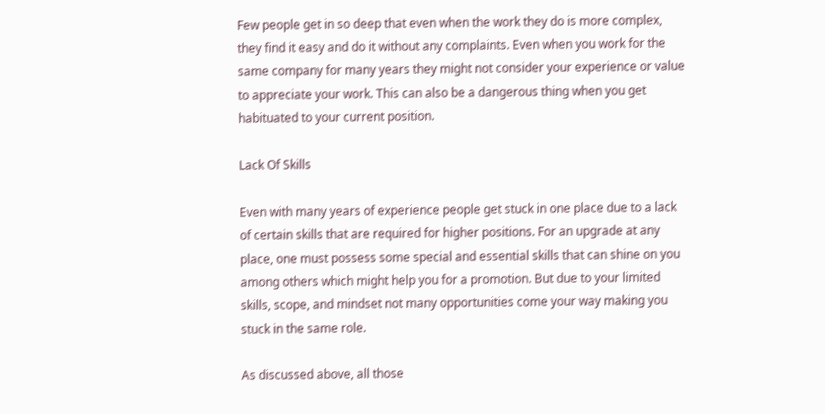Few people get in so deep that even when the work they do is more complex, they find it easy and do it without any complaints. Even when you work for the same company for many years they might not consider your experience or value to appreciate your work. This can also be a dangerous thing when you get habituated to your current position.

Lack Of Skills

Even with many years of experience people get stuck in one place due to a lack of certain skills that are required for higher positions. For an upgrade at any place, one must possess some special and essential skills that can shine on you among others which might help you for a promotion. But due to your limited skills, scope, and mindset not many opportunities come your way making you stuck in the same role.

As discussed above, all those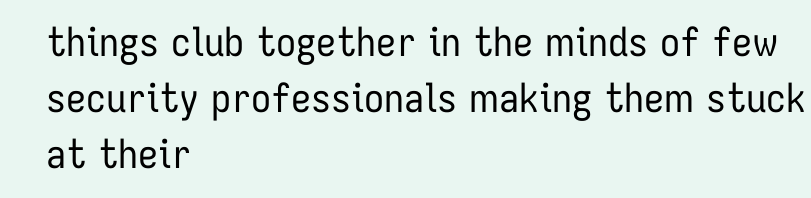things club together in the minds of few security professionals making them stuck at their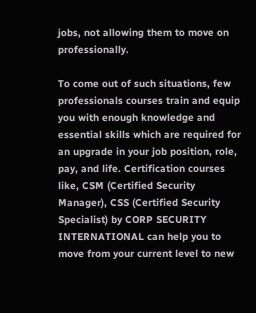jobs, not allowing them to move on professionally.

To come out of such situations, few professionals courses train and equip you with enough knowledge and essential skills which are required for an upgrade in your job position, role, pay, and life. Certification courses like, CSM (Certified Security Manager), CSS (Certified Security Specialist) by CORP SECURITY INTERNATIONAL can help you to move from your current level to new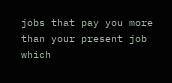jobs that pay you more than your present job which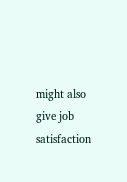might also give job satisfaction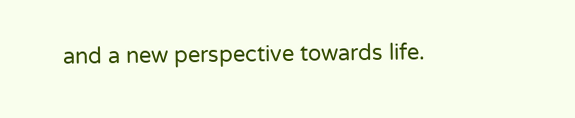and a new perspective towards life.